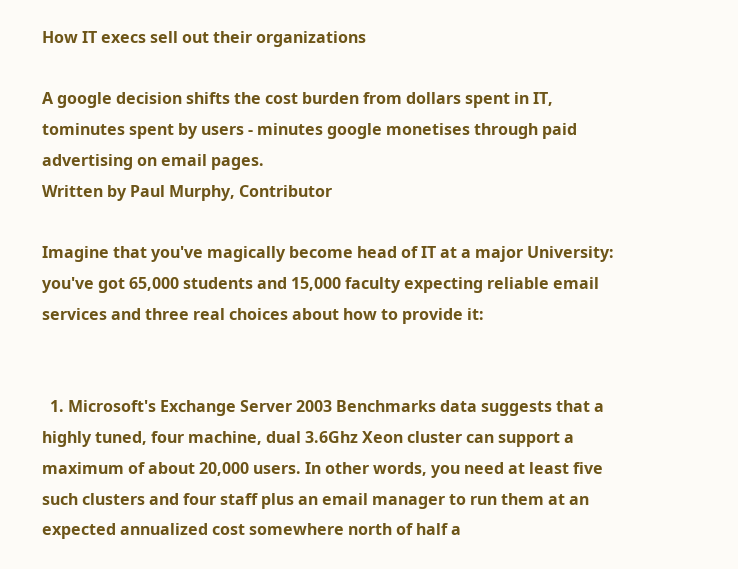How IT execs sell out their organizations

A google decision shifts the cost burden from dollars spent in IT, tominutes spent by users - minutes google monetises through paid advertising on email pages.
Written by Paul Murphy, Contributor

Imagine that you've magically become head of IT at a major University: you've got 65,000 students and 15,000 faculty expecting reliable email services and three real choices about how to provide it:


  1. Microsoft's Exchange Server 2003 Benchmarks data suggests that a highly tuned, four machine, dual 3.6Ghz Xeon cluster can support a maximum of about 20,000 users. In other words, you need at least five such clusters and four staff plus an email manager to run them at an expected annualized cost somewhere north of half a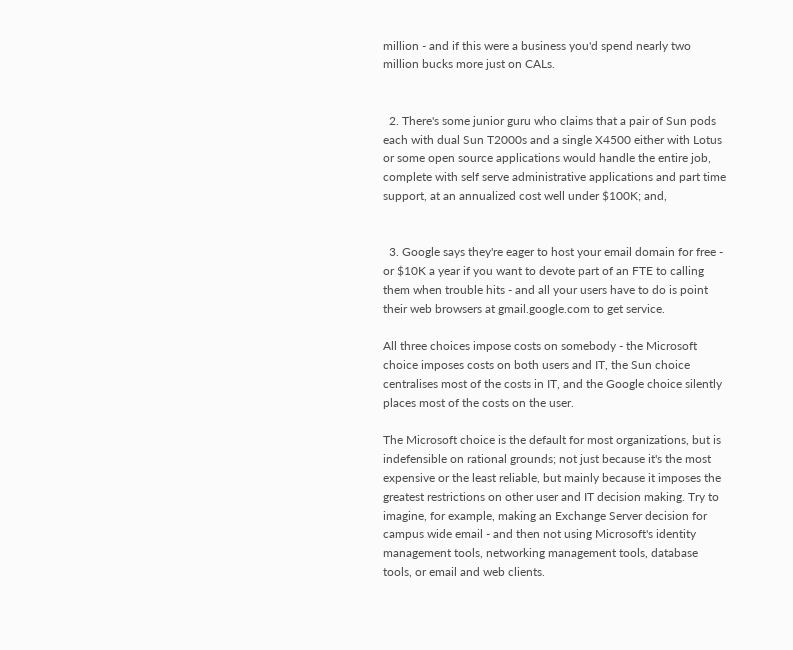million - and if this were a business you'd spend nearly two million bucks more just on CALs.


  2. There's some junior guru who claims that a pair of Sun pods each with dual Sun T2000s and a single X4500 either with Lotus or some open source applications would handle the entire job, complete with self serve administrative applications and part time support, at an annualized cost well under $100K; and,


  3. Google says they're eager to host your email domain for free - or $10K a year if you want to devote part of an FTE to calling them when trouble hits - and all your users have to do is point their web browsers at gmail.google.com to get service.

All three choices impose costs on somebody - the Microsoft choice imposes costs on both users and IT, the Sun choice centralises most of the costs in IT, and the Google choice silently places most of the costs on the user.

The Microsoft choice is the default for most organizations, but is indefensible on rational grounds; not just because it's the most expensive or the least reliable, but mainly because it imposes the greatest restrictions on other user and IT decision making. Try to imagine, for example, making an Exchange Server decision for campus wide email - and then not using Microsoft's identity management tools, networking management tools, database tools, or email and web clients.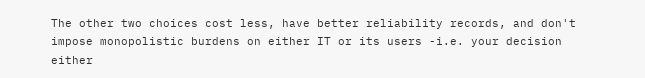The other two choices cost less, have better reliability records, and don't impose monopolistic burdens on either IT or its users -i.e. your decision either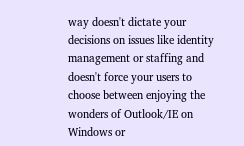way doesn't dictate your decisions on issues like identity management or staffing and doesn't force your users to choose between enjoying the wonders of Outlook/IE on Windows or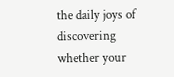the daily joys of discovering whether your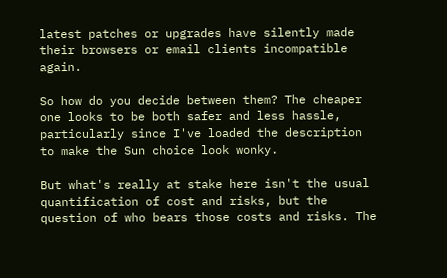latest patches or upgrades have silently made their browsers or email clients incompatible again.

So how do you decide between them? The cheaper one looks to be both safer and less hassle, particularly since I've loaded the description to make the Sun choice look wonky.

But what's really at stake here isn't the usual quantification of cost and risks, but the question of who bears those costs and risks. The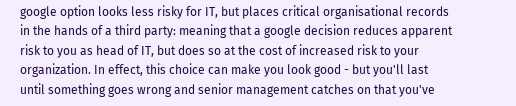google option looks less risky for IT, but places critical organisational records in the hands of a third party: meaning that a google decision reduces apparent risk to you as head of IT, but does so at the cost of increased risk to your organization. In effect, this choice can make you look good - but you'll last until something goes wrong and senior management catches on that you've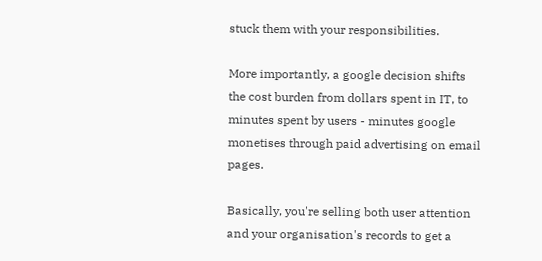stuck them with your responsibilities.

More importantly, a google decision shifts the cost burden from dollars spent in IT, to minutes spent by users - minutes google monetises through paid advertising on email pages.

Basically, you're selling both user attention and your organisation's records to get a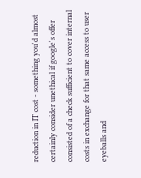reduction in IT cost - something you'd almost certainly consider unethical if google's offer consisted of a check sufficient to cover internal costs in exchange for that same access to user eyeballs and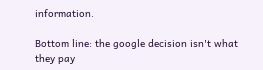information.

Bottom line: the google decision isn't what they pay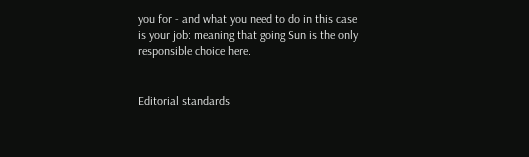you for - and what you need to do in this case is your job: meaning that going Sun is the only responsible choice here.


Editorial standards